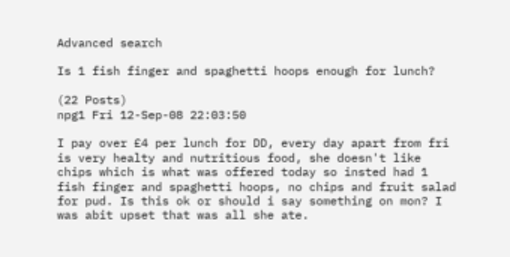Advanced search

Is 1 fish finger and spaghetti hoops enough for lunch?

(22 Posts)
npg1 Fri 12-Sep-08 22:03:50

I pay over £4 per lunch for DD, every day apart from fri is very healty and nutritious food, she doesn't like chips which is what was offered today so insted had 1 fish finger and spaghetti hoops, no chips and fruit salad for pud. Is this ok or should i say something on mon? I was abit upset that was all she ate.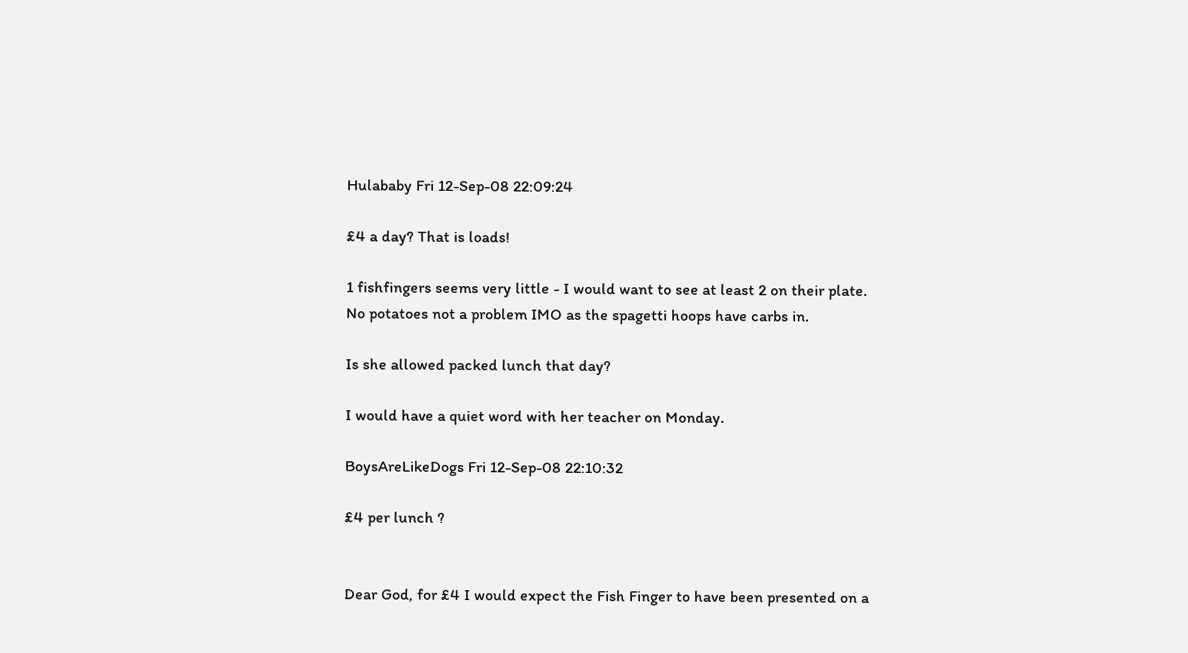Hulababy Fri 12-Sep-08 22:09:24

£4 a day? That is loads!

1 fishfingers seems very little - I would want to see at least 2 on their plate. No potatoes not a problem IMO as the spagetti hoops have carbs in.

Is she allowed packed lunch that day?

I would have a quiet word with her teacher on Monday.

BoysAreLikeDogs Fri 12-Sep-08 22:10:32

£4 per lunch ?


Dear God, for £4 I would expect the Fish Finger to have been presented on a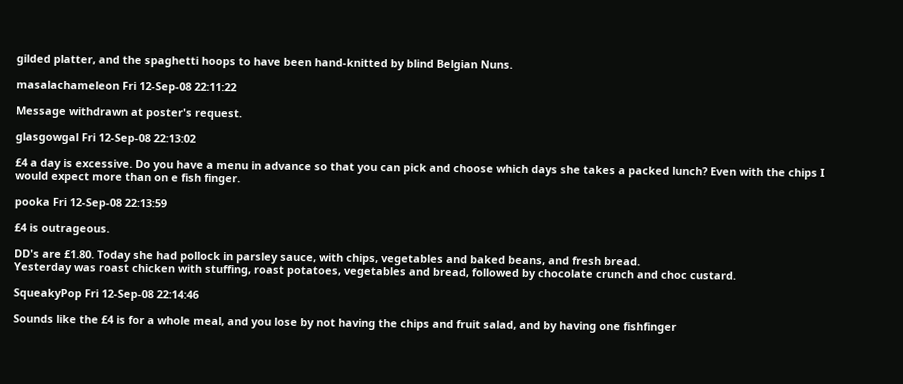gilded platter, and the spaghetti hoops to have been hand-knitted by blind Belgian Nuns.

masalachameleon Fri 12-Sep-08 22:11:22

Message withdrawn at poster's request.

glasgowgal Fri 12-Sep-08 22:13:02

£4 a day is excessive. Do you have a menu in advance so that you can pick and choose which days she takes a packed lunch? Even with the chips I would expect more than on e fish finger.

pooka Fri 12-Sep-08 22:13:59

£4 is outrageous.

DD's are £1.80. Today she had pollock in parsley sauce, with chips, vegetables and baked beans, and fresh bread.
Yesterday was roast chicken with stuffing, roast potatoes, vegetables and bread, followed by chocolate crunch and choc custard.

SqueakyPop Fri 12-Sep-08 22:14:46

Sounds like the £4 is for a whole meal, and you lose by not having the chips and fruit salad, and by having one fishfinger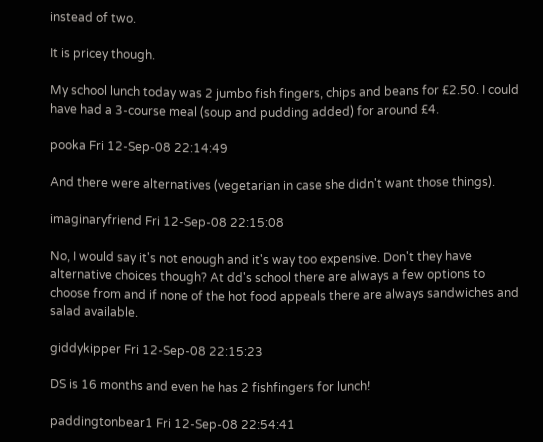instead of two.

It is pricey though.

My school lunch today was 2 jumbo fish fingers, chips and beans for £2.50. I could have had a 3-course meal (soup and pudding added) for around £4.

pooka Fri 12-Sep-08 22:14:49

And there were alternatives (vegetarian in case she didn't want those things).

imaginaryfriend Fri 12-Sep-08 22:15:08

No, I would say it's not enough and it's way too expensive. Don't they have alternative choices though? At dd's school there are always a few options to choose from and if none of the hot food appeals there are always sandwiches and salad available.

giddykipper Fri 12-Sep-08 22:15:23

DS is 16 months and even he has 2 fishfingers for lunch!

paddingtonbear1 Fri 12-Sep-08 22:54:41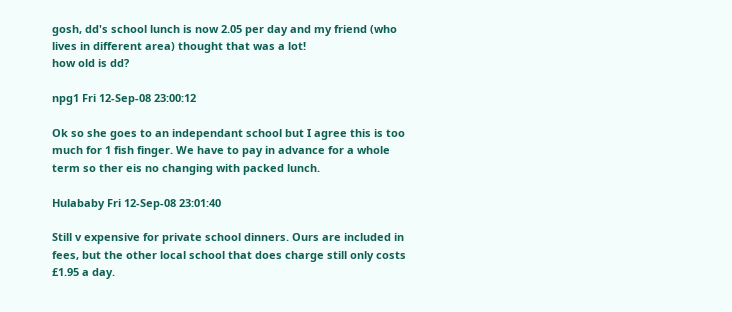gosh, dd's school lunch is now 2.05 per day and my friend (who lives in different area) thought that was a lot!
how old is dd?

npg1 Fri 12-Sep-08 23:00:12

Ok so she goes to an independant school but I agree this is too much for 1 fish finger. We have to pay in advance for a whole term so ther eis no changing with packed lunch.

Hulababy Fri 12-Sep-08 23:01:40

Still v expensive for private school dinners. Ours are included in fees, but the other local school that does charge still only costs £1.95 a day.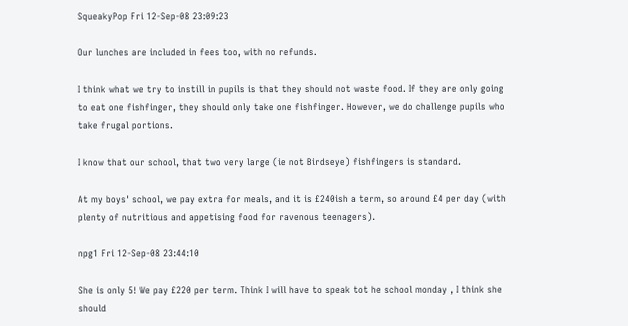SqueakyPop Fri 12-Sep-08 23:09:23

Our lunches are included in fees too, with no refunds.

I think what we try to instill in pupils is that they should not waste food. If they are only going to eat one fishfinger, they should only take one fishfinger. However, we do challenge pupils who take frugal portions.

I know that our school, that two very large (ie not Birdseye) fishfingers is standard.

At my boys' school, we pay extra for meals, and it is £240ish a term, so around £4 per day (with plenty of nutritious and appetising food for ravenous teenagers).

npg1 Fri 12-Sep-08 23:44:10

She is only 5! We pay £220 per term. Think I will have to speak tot he school monday , I think she should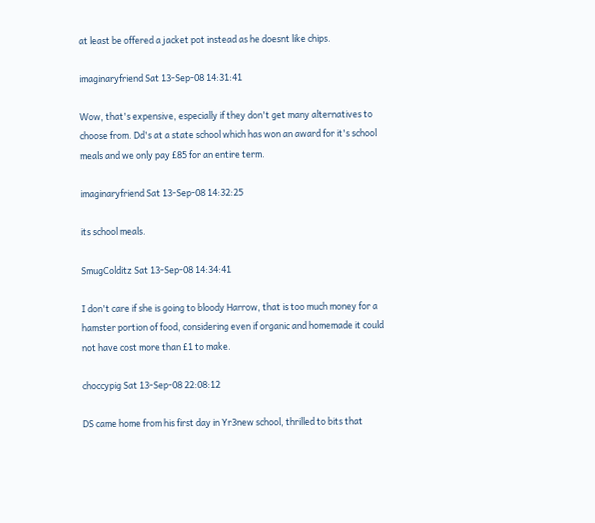at least be offered a jacket pot instead as he doesnt like chips.

imaginaryfriend Sat 13-Sep-08 14:31:41

Wow, that's expensive, especially if they don't get many alternatives to choose from. Dd's at a state school which has won an award for it's school meals and we only pay £85 for an entire term.

imaginaryfriend Sat 13-Sep-08 14:32:25

its school meals.

SmugColditz Sat 13-Sep-08 14:34:41

I don't care if she is going to bloody Harrow, that is too much money for a hamster portion of food, considering even if organic and homemade it could not have cost more than £1 to make.

choccypig Sat 13-Sep-08 22:08:12

DS came home from his first day in Yr3new school, thrilled to bits that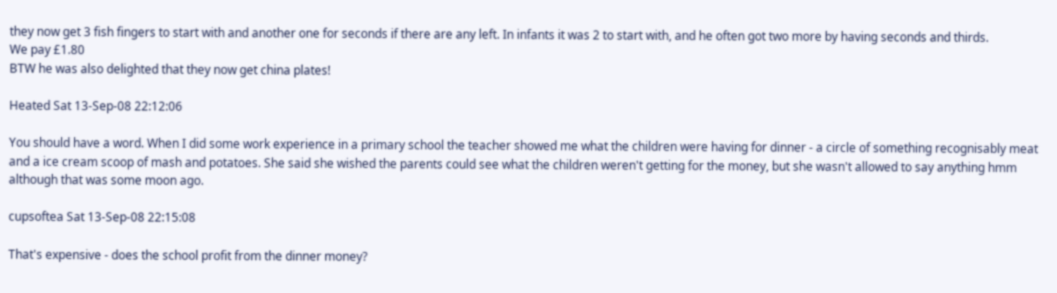they now get 3 fish fingers to start with and another one for seconds if there are any left. In infants it was 2 to start with, and he often got two more by having seconds and thirds.
We pay £1.80
BTW he was also delighted that they now get china plates!

Heated Sat 13-Sep-08 22:12:06

You should have a word. When I did some work experience in a primary school the teacher showed me what the children were having for dinner - a circle of something recognisably meat and a ice cream scoop of mash and potatoes. She said she wished the parents could see what the children weren't getting for the money, but she wasn't allowed to say anything hmm although that was some moon ago.

cupsoftea Sat 13-Sep-08 22:15:08

That's expensive - does the school profit from the dinner money?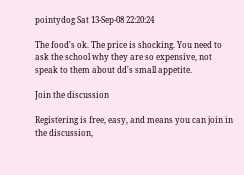pointydog Sat 13-Sep-08 22:20:24

The food's ok. The price is shocking. You need to ask the school why they are so expensive, not speak to them about dd's small appetite.

Join the discussion

Registering is free, easy, and means you can join in the discussion,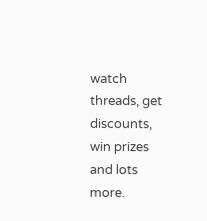watch threads, get discounts, win prizes and lots more.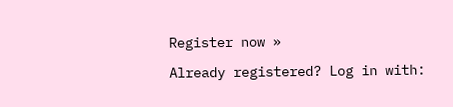Register now »

Already registered? Log in with: